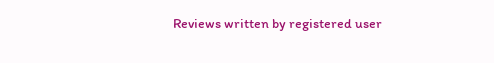Reviews written by registered user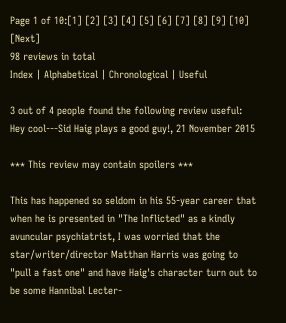Page 1 of 10:[1] [2] [3] [4] [5] [6] [7] [8] [9] [10] [Next]
98 reviews in total
Index | Alphabetical | Chronological | Useful

3 out of 4 people found the following review useful:
Hey cool---Sid Haig plays a good guy!, 21 November 2015

*** This review may contain spoilers ***

This has happened so seldom in his 55-year career that when he is presented in "The Inflicted" as a kindly avuncular psychiatrist, I was worried that the star/writer/director Matthan Harris was going to "pull a fast one" and have Haig's character turn out to be some Hannibal Lecter-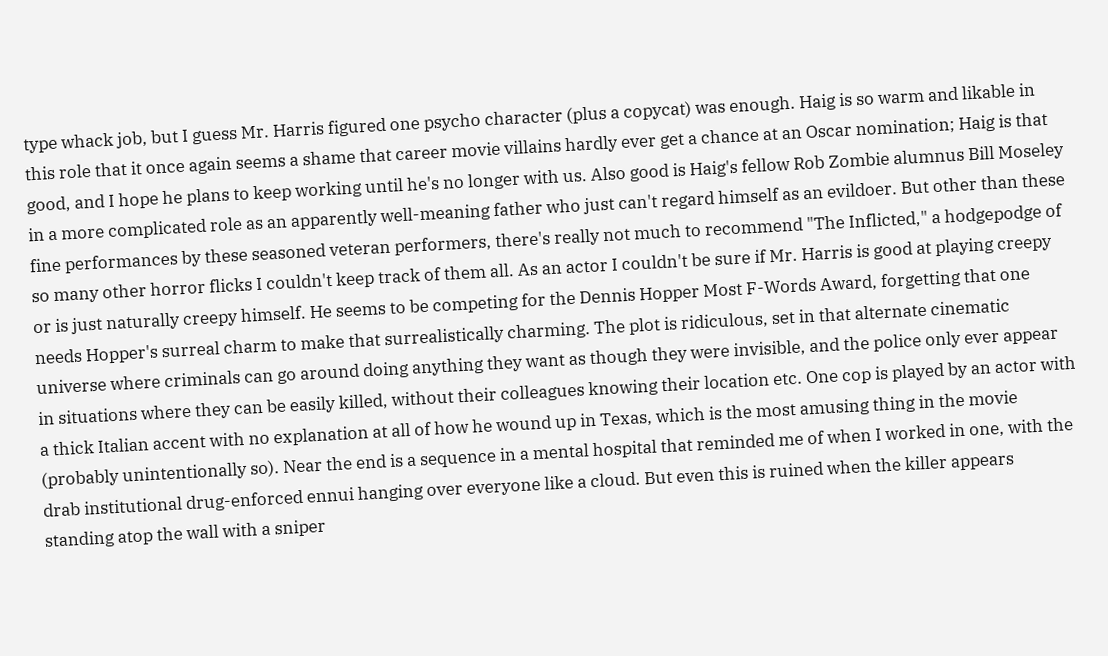type whack job, but I guess Mr. Harris figured one psycho character (plus a copycat) was enough. Haig is so warm and likable in this role that it once again seems a shame that career movie villains hardly ever get a chance at an Oscar nomination; Haig is that good, and I hope he plans to keep working until he's no longer with us. Also good is Haig's fellow Rob Zombie alumnus Bill Moseley in a more complicated role as an apparently well-meaning father who just can't regard himself as an evildoer. But other than these fine performances by these seasoned veteran performers, there's really not much to recommend "The Inflicted," a hodgepodge of so many other horror flicks I couldn't keep track of them all. As an actor I couldn't be sure if Mr. Harris is good at playing creepy or is just naturally creepy himself. He seems to be competing for the Dennis Hopper Most F-Words Award, forgetting that one needs Hopper's surreal charm to make that surrealistically charming. The plot is ridiculous, set in that alternate cinematic universe where criminals can go around doing anything they want as though they were invisible, and the police only ever appear in situations where they can be easily killed, without their colleagues knowing their location etc. One cop is played by an actor with a thick Italian accent with no explanation at all of how he wound up in Texas, which is the most amusing thing in the movie (probably unintentionally so). Near the end is a sequence in a mental hospital that reminded me of when I worked in one, with the drab institutional drug-enforced ennui hanging over everyone like a cloud. But even this is ruined when the killer appears standing atop the wall with a sniper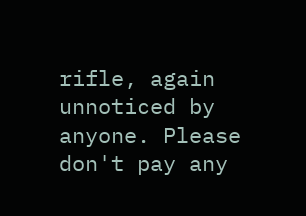rifle, again unnoticed by anyone. Please don't pay any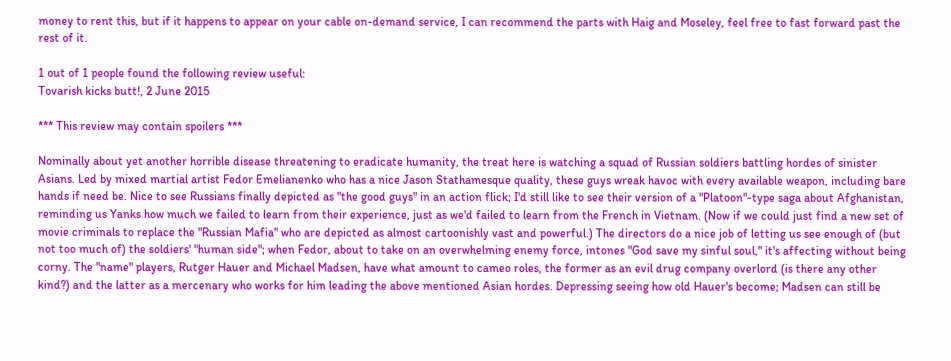money to rent this, but if it happens to appear on your cable on-demand service, I can recommend the parts with Haig and Moseley, feel free to fast forward past the rest of it.

1 out of 1 people found the following review useful:
Tovarish kicks butt!, 2 June 2015

*** This review may contain spoilers ***

Nominally about yet another horrible disease threatening to eradicate humanity, the treat here is watching a squad of Russian soldiers battling hordes of sinister Asians. Led by mixed martial artist Fedor Emelianenko who has a nice Jason Stathamesque quality, these guys wreak havoc with every available weapon, including bare hands if need be. Nice to see Russians finally depicted as "the good guys" in an action flick; I'd still like to see their version of a "Platoon"-type saga about Afghanistan, reminding us Yanks how much we failed to learn from their experience, just as we'd failed to learn from the French in Vietnam. (Now if we could just find a new set of movie criminals to replace the "Russian Mafia" who are depicted as almost cartoonishly vast and powerful.) The directors do a nice job of letting us see enough of (but not too much of) the soldiers' "human side"; when Fedor, about to take on an overwhelming enemy force, intones "God save my sinful soul," it's affecting without being corny. The "name" players, Rutger Hauer and Michael Madsen, have what amount to cameo roles, the former as an evil drug company overlord (is there any other kind?) and the latter as a mercenary who works for him leading the above mentioned Asian hordes. Depressing seeing how old Hauer's become; Madsen can still be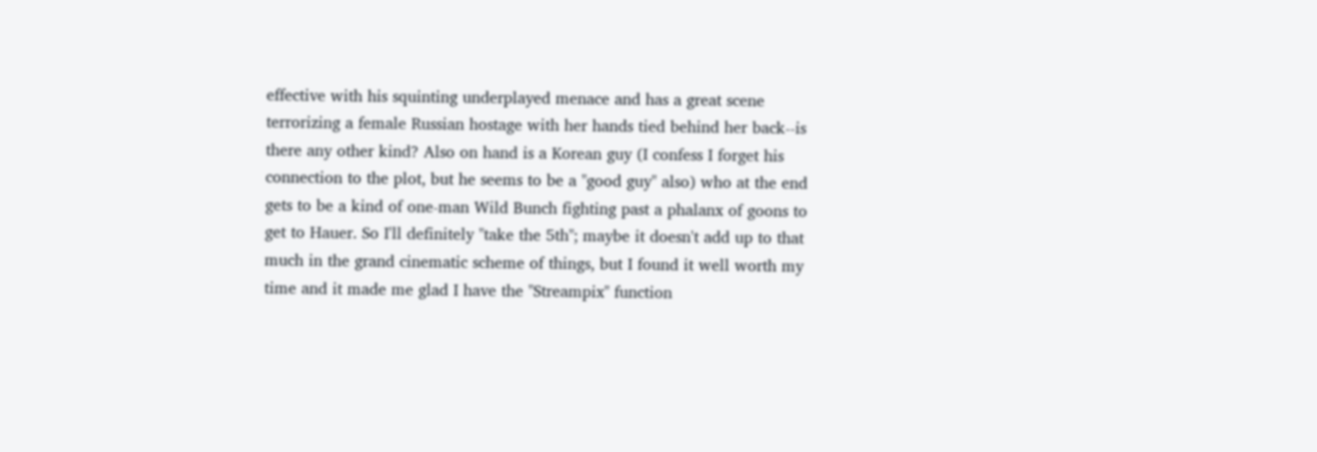effective with his squinting underplayed menace and has a great scene terrorizing a female Russian hostage with her hands tied behind her back--is there any other kind? Also on hand is a Korean guy (I confess I forget his connection to the plot, but he seems to be a "good guy" also) who at the end gets to be a kind of one-man Wild Bunch fighting past a phalanx of goons to get to Hauer. So I'll definitely "take the 5th"; maybe it doesn't add up to that much in the grand cinematic scheme of things, but I found it well worth my time and it made me glad I have the "Streampix" function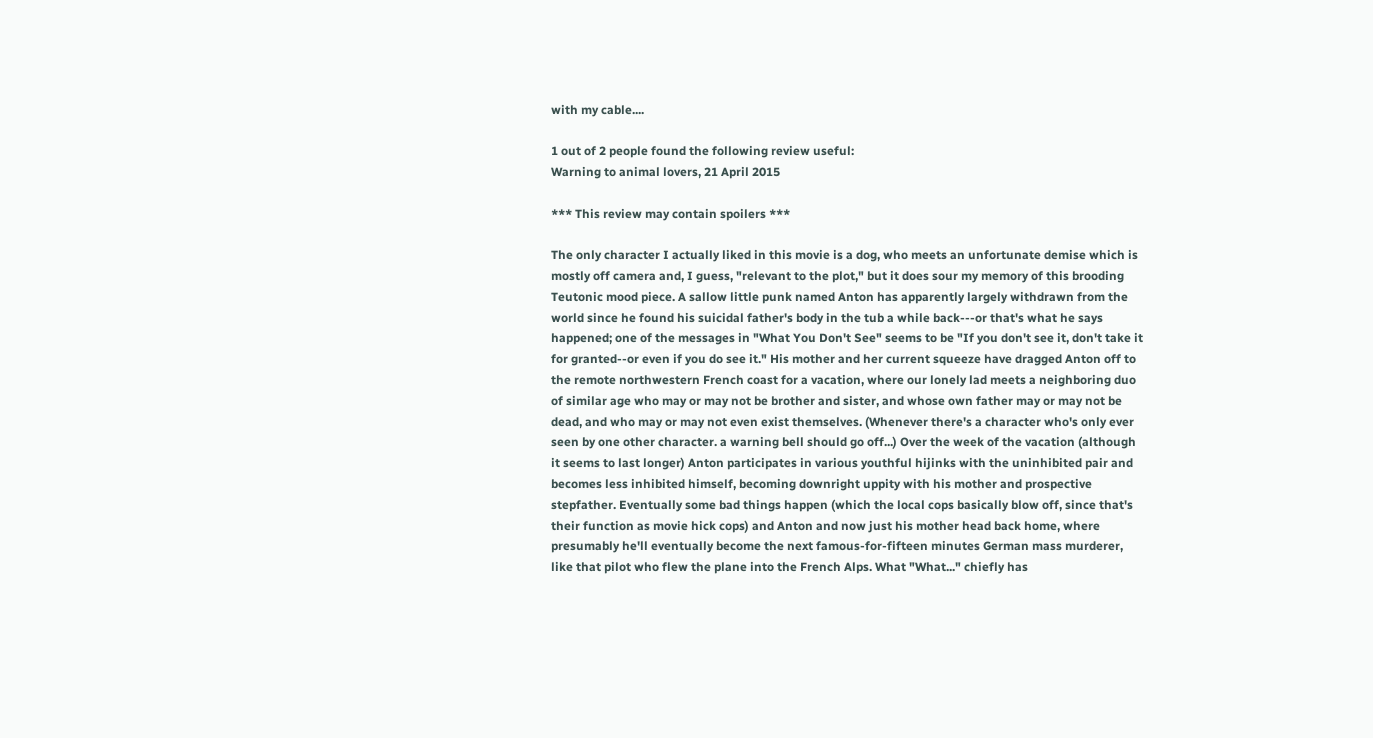with my cable....

1 out of 2 people found the following review useful:
Warning to animal lovers, 21 April 2015

*** This review may contain spoilers ***

The only character I actually liked in this movie is a dog, who meets an unfortunate demise which is mostly off camera and, I guess, "relevant to the plot," but it does sour my memory of this brooding Teutonic mood piece. A sallow little punk named Anton has apparently largely withdrawn from the world since he found his suicidal father's body in the tub a while back---or that's what he says happened; one of the messages in "What You Don't See" seems to be "If you don't see it, don't take it for granted--or even if you do see it." His mother and her current squeeze have dragged Anton off to the remote northwestern French coast for a vacation, where our lonely lad meets a neighboring duo of similar age who may or may not be brother and sister, and whose own father may or may not be dead, and who may or may not even exist themselves. (Whenever there's a character who's only ever seen by one other character. a warning bell should go off...) Over the week of the vacation (although it seems to last longer) Anton participates in various youthful hijinks with the uninhibited pair and becomes less inhibited himself, becoming downright uppity with his mother and prospective stepfather. Eventually some bad things happen (which the local cops basically blow off, since that's their function as movie hick cops) and Anton and now just his mother head back home, where presumably he'll eventually become the next famous-for-fifteen minutes German mass murderer, like that pilot who flew the plane into the French Alps. What "What..." chiefly has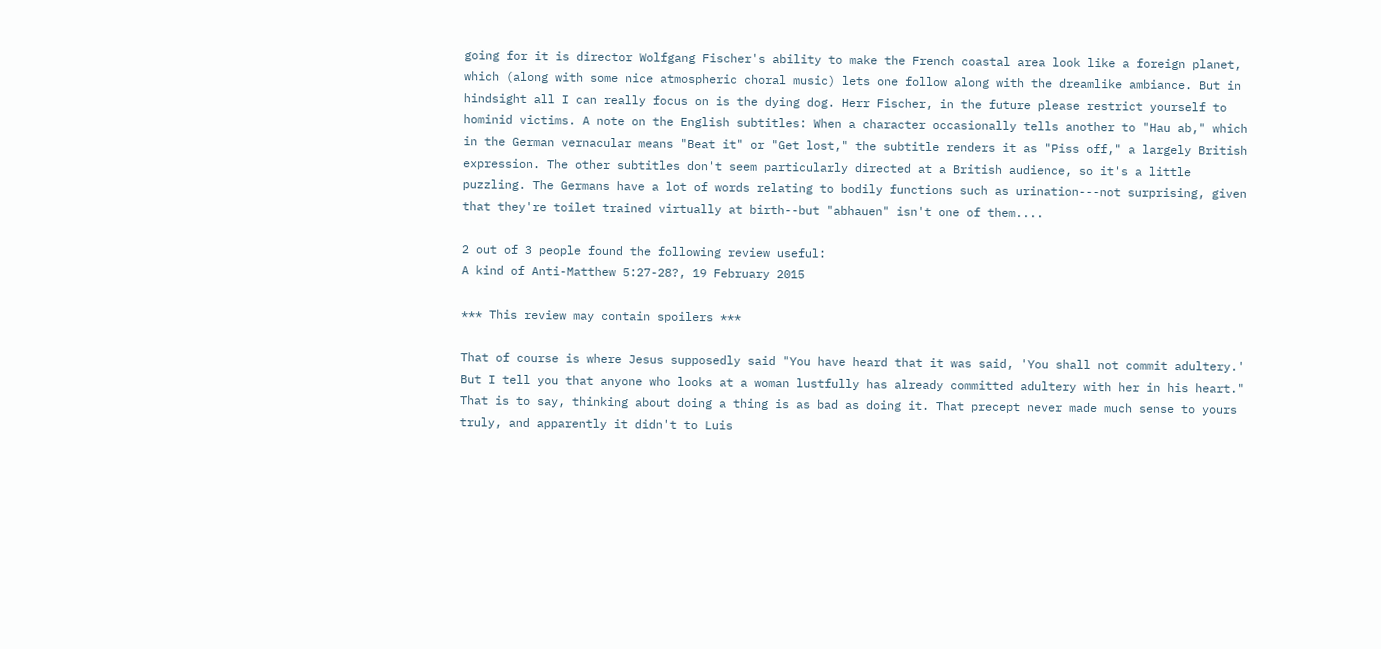going for it is director Wolfgang Fischer's ability to make the French coastal area look like a foreign planet, which (along with some nice atmospheric choral music) lets one follow along with the dreamlike ambiance. But in hindsight all I can really focus on is the dying dog. Herr Fischer, in the future please restrict yourself to hominid victims. A note on the English subtitles: When a character occasionally tells another to "Hau ab," which in the German vernacular means "Beat it" or "Get lost," the subtitle renders it as "Piss off," a largely British expression. The other subtitles don't seem particularly directed at a British audience, so it's a little puzzling. The Germans have a lot of words relating to bodily functions such as urination---not surprising, given that they're toilet trained virtually at birth--but "abhauen" isn't one of them....

2 out of 3 people found the following review useful:
A kind of Anti-Matthew 5:27-28?, 19 February 2015

*** This review may contain spoilers ***

That of course is where Jesus supposedly said "You have heard that it was said, 'You shall not commit adultery.' But I tell you that anyone who looks at a woman lustfully has already committed adultery with her in his heart." That is to say, thinking about doing a thing is as bad as doing it. That precept never made much sense to yours truly, and apparently it didn't to Luis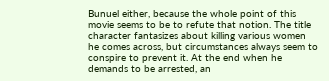Bunuel either, because the whole point of this movie seems to be to refute that notion. The title character fantasizes about killing various women he comes across, but circumstances always seem to conspire to prevent it. At the end when he demands to be arrested, an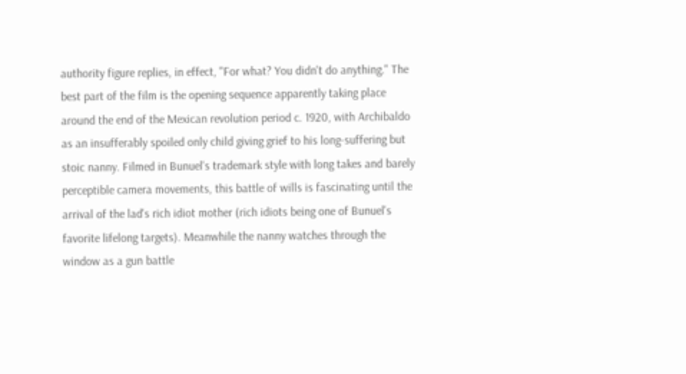authority figure replies, in effect, "For what? You didn't do anything." The best part of the film is the opening sequence apparently taking place around the end of the Mexican revolution period c. 1920, with Archibaldo as an insufferably spoiled only child giving grief to his long-suffering but stoic nanny. Filmed in Bunuel's trademark style with long takes and barely perceptible camera movements, this battle of wills is fascinating until the arrival of the lad's rich idiot mother (rich idiots being one of Bunuel's favorite lifelong targets). Meanwhile the nanny watches through the window as a gun battle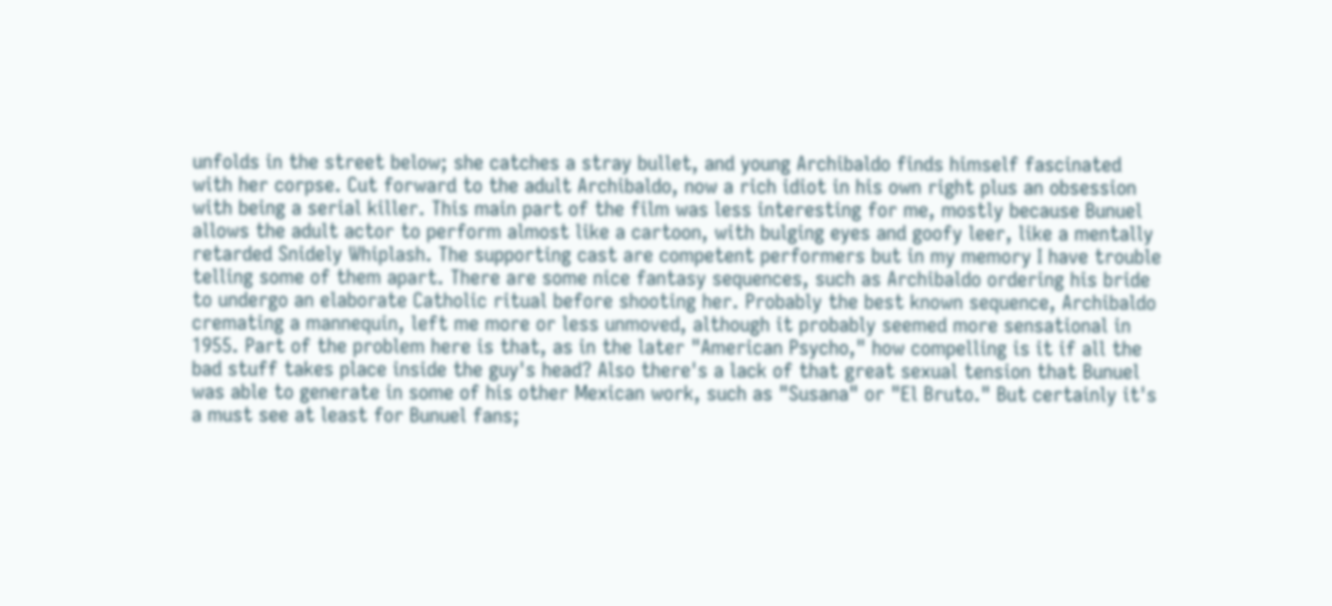unfolds in the street below; she catches a stray bullet, and young Archibaldo finds himself fascinated with her corpse. Cut forward to the adult Archibaldo, now a rich idiot in his own right plus an obsession with being a serial killer. This main part of the film was less interesting for me, mostly because Bunuel allows the adult actor to perform almost like a cartoon, with bulging eyes and goofy leer, like a mentally retarded Snidely Whiplash. The supporting cast are competent performers but in my memory I have trouble telling some of them apart. There are some nice fantasy sequences, such as Archibaldo ordering his bride to undergo an elaborate Catholic ritual before shooting her. Probably the best known sequence, Archibaldo cremating a mannequin, left me more or less unmoved, although it probably seemed more sensational in 1955. Part of the problem here is that, as in the later "American Psycho," how compelling is it if all the bad stuff takes place inside the guy's head? Also there's a lack of that great sexual tension that Bunuel was able to generate in some of his other Mexican work, such as "Susana" or "El Bruto." But certainly it's a must see at least for Bunuel fans;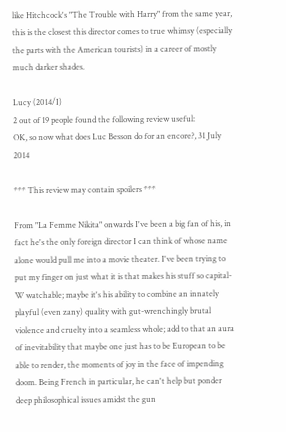like Hitchcock's "The Trouble with Harry" from the same year, this is the closest this director comes to true whimsy (especially the parts with the American tourists) in a career of mostly much darker shades.

Lucy (2014/I)
2 out of 19 people found the following review useful:
OK, so now what does Luc Besson do for an encore?, 31 July 2014

*** This review may contain spoilers ***

From "La Femme Nikita" onwards I've been a big fan of his, in fact he's the only foreign director I can think of whose name alone would pull me into a movie theater. I've been trying to put my finger on just what it is that makes his stuff so capital-W watchable; maybe it's his ability to combine an innately playful (even zany) quality with gut-wrenchingly brutal violence and cruelty into a seamless whole; add to that an aura of inevitability that maybe one just has to be European to be able to render, the moments of joy in the face of impending doom. Being French in particular, he can't help but ponder deep philosophical issues amidst the gun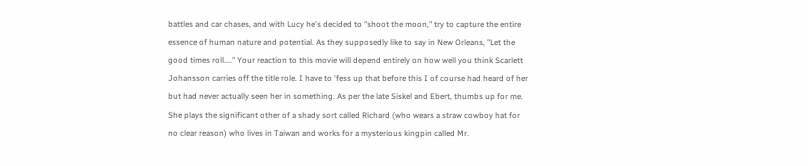battles and car chases, and with Lucy he's decided to "shoot the moon," try to capture the entire essence of human nature and potential. As they supposedly like to say in New Orleans, "Let the good times roll...." Your reaction to this movie will depend entirely on how well you think Scarlett Johansson carries off the title role. I have to 'fess up that before this I of course had heard of her but had never actually seen her in something. As per the late Siskel and Ebert, thumbs up for me. She plays the significant other of a shady sort called Richard (who wears a straw cowboy hat for no clear reason) who lives in Taiwan and works for a mysterious kingpin called Mr.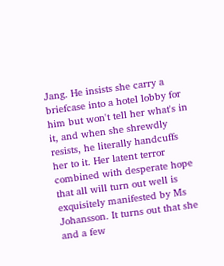Jang. He insists she carry a briefcase into a hotel lobby for him but won't tell her what's in it, and when she shrewdly resists, he literally handcuffs her to it. Her latent terror combined with desperate hope that all will turn out well is exquisitely manifested by Ms Johansson. It turns out that she and a few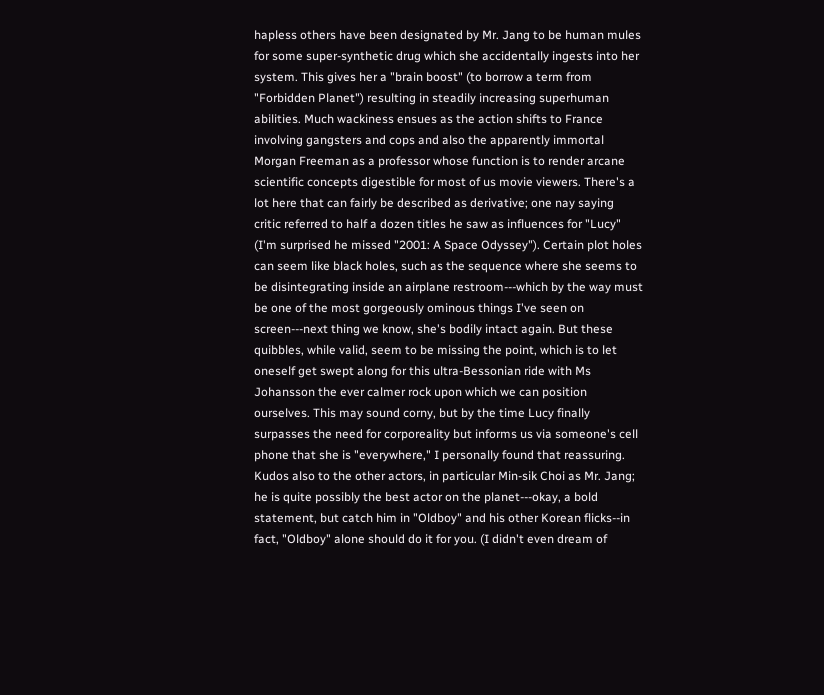hapless others have been designated by Mr. Jang to be human mules for some super-synthetic drug which she accidentally ingests into her system. This gives her a "brain boost" (to borrow a term from "Forbidden Planet") resulting in steadily increasing superhuman abilities. Much wackiness ensues as the action shifts to France involving gangsters and cops and also the apparently immortal Morgan Freeman as a professor whose function is to render arcane scientific concepts digestible for most of us movie viewers. There's a lot here that can fairly be described as derivative; one nay saying critic referred to half a dozen titles he saw as influences for "Lucy" (I'm surprised he missed "2001: A Space Odyssey"). Certain plot holes can seem like black holes, such as the sequence where she seems to be disintegrating inside an airplane restroom---which by the way must be one of the most gorgeously ominous things I've seen on screen---next thing we know, she's bodily intact again. But these quibbles, while valid, seem to be missing the point, which is to let oneself get swept along for this ultra-Bessonian ride with Ms Johansson the ever calmer rock upon which we can position ourselves. This may sound corny, but by the time Lucy finally surpasses the need for corporeality but informs us via someone's cell phone that she is "everywhere," I personally found that reassuring. Kudos also to the other actors, in particular Min-sik Choi as Mr. Jang; he is quite possibly the best actor on the planet---okay, a bold statement, but catch him in "Oldboy" and his other Korean flicks--in fact, "Oldboy" alone should do it for you. (I didn't even dream of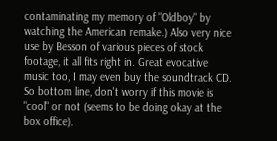contaminating my memory of "Oldboy" by watching the American remake.) Also very nice use by Besson of various pieces of stock footage, it all fits right in. Great evocative music too, I may even buy the soundtrack CD. So bottom line, don't worry if this movie is "cool" or not (seems to be doing okay at the box office).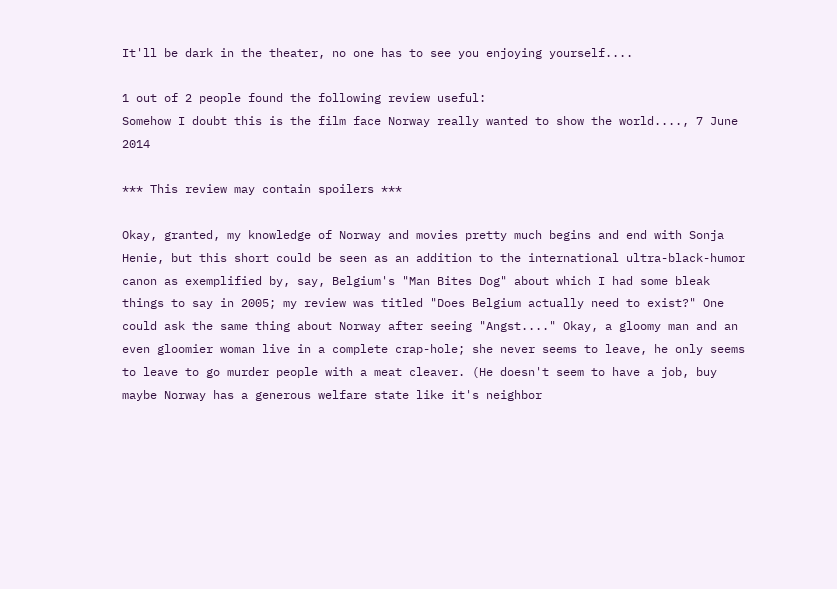It'll be dark in the theater, no one has to see you enjoying yourself....

1 out of 2 people found the following review useful:
Somehow I doubt this is the film face Norway really wanted to show the world...., 7 June 2014

*** This review may contain spoilers ***

Okay, granted, my knowledge of Norway and movies pretty much begins and end with Sonja Henie, but this short could be seen as an addition to the international ultra-black-humor canon as exemplified by, say, Belgium's "Man Bites Dog" about which I had some bleak things to say in 2005; my review was titled "Does Belgium actually need to exist?" One could ask the same thing about Norway after seeing "Angst...." Okay, a gloomy man and an even gloomier woman live in a complete crap-hole; she never seems to leave, he only seems to leave to go murder people with a meat cleaver. (He doesn't seem to have a job, buy maybe Norway has a generous welfare state like it's neighbor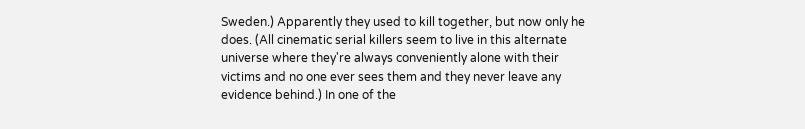Sweden.) Apparently they used to kill together, but now only he does. (All cinematic serial killers seem to live in this alternate universe where they're always conveniently alone with their victims and no one ever sees them and they never leave any evidence behind.) In one of the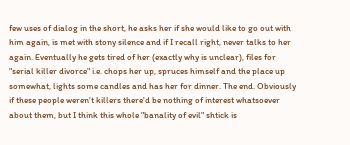few uses of dialog in the short, he asks her if she would like to go out with him again, is met with stony silence and if I recall right, never talks to her again. Eventually he gets tired of her (exactly why is unclear), files for "serial killer divorce" i.e. chops her up, spruces himself and the place up somewhat, lights some candles and has her for dinner. The end. Obviously if these people weren't killers there'd be nothing of interest whatsoever about them, but I think this whole "banality of evil" shtick is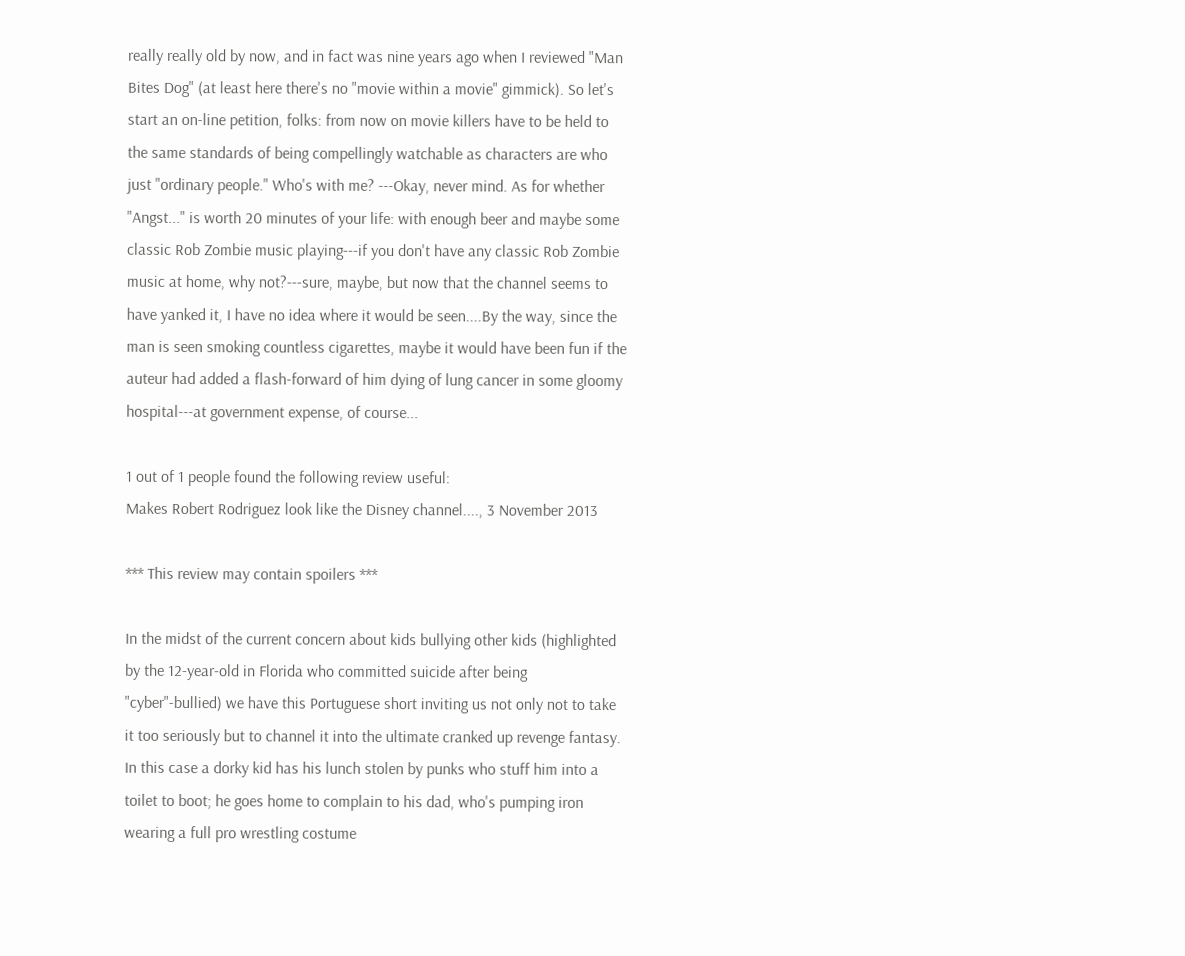really really old by now, and in fact was nine years ago when I reviewed "Man Bites Dog" (at least here there's no "movie within a movie" gimmick). So let's start an on-line petition, folks: from now on movie killers have to be held to the same standards of being compellingly watchable as characters are who just "ordinary people." Who's with me? ---Okay, never mind. As for whether "Angst..." is worth 20 minutes of your life: with enough beer and maybe some classic Rob Zombie music playing---if you don't have any classic Rob Zombie music at home, why not?---sure, maybe, but now that the channel seems to have yanked it, I have no idea where it would be seen....By the way, since the man is seen smoking countless cigarettes, maybe it would have been fun if the auteur had added a flash-forward of him dying of lung cancer in some gloomy hospital---at government expense, of course...

1 out of 1 people found the following review useful:
Makes Robert Rodriguez look like the Disney channel...., 3 November 2013

*** This review may contain spoilers ***

In the midst of the current concern about kids bullying other kids (highlighted by the 12-year-old in Florida who committed suicide after being "cyber"-bullied) we have this Portuguese short inviting us not only not to take it too seriously but to channel it into the ultimate cranked up revenge fantasy. In this case a dorky kid has his lunch stolen by punks who stuff him into a toilet to boot; he goes home to complain to his dad, who's pumping iron wearing a full pro wrestling costume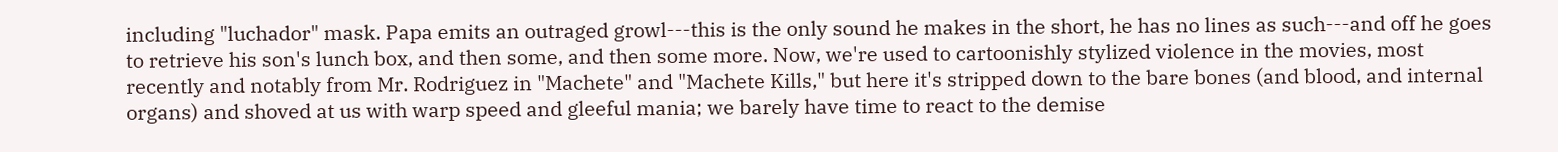including "luchador" mask. Papa emits an outraged growl---this is the only sound he makes in the short, he has no lines as such---and off he goes to retrieve his son's lunch box, and then some, and then some more. Now, we're used to cartoonishly stylized violence in the movies, most recently and notably from Mr. Rodriguez in "Machete" and "Machete Kills," but here it's stripped down to the bare bones (and blood, and internal organs) and shoved at us with warp speed and gleeful mania; we barely have time to react to the demise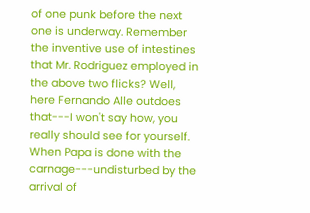of one punk before the next one is underway. Remember the inventive use of intestines that Mr. Rodriguez employed in the above two flicks? Well, here Fernando Alle outdoes that---I won't say how, you really should see for yourself. When Papa is done with the carnage---undisturbed by the arrival of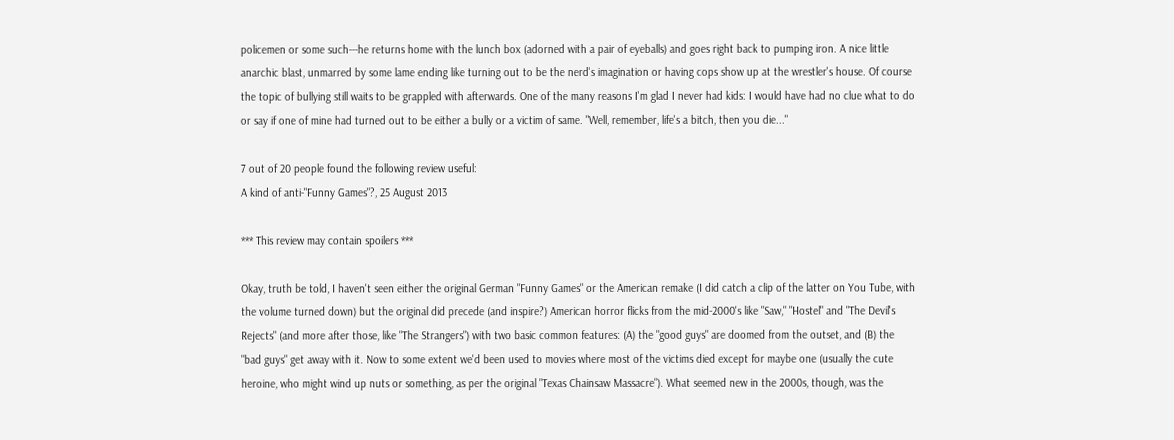policemen or some such---he returns home with the lunch box (adorned with a pair of eyeballs) and goes right back to pumping iron. A nice little anarchic blast, unmarred by some lame ending like turning out to be the nerd's imagination or having cops show up at the wrestler's house. Of course the topic of bullying still waits to be grappled with afterwards. One of the many reasons I'm glad I never had kids: I would have had no clue what to do or say if one of mine had turned out to be either a bully or a victim of same. "Well, remember, life's a bitch, then you die..."

7 out of 20 people found the following review useful:
A kind of anti-"Funny Games"?, 25 August 2013

*** This review may contain spoilers ***

Okay, truth be told, I haven't seen either the original German "Funny Games" or the American remake (I did catch a clip of the latter on You Tube, with the volume turned down) but the original did precede (and inspire?) American horror flicks from the mid-2000's like "Saw," "Hostel" and "The Devil's Rejects" (and more after those, like "The Strangers") with two basic common features: (A) the "good guys" are doomed from the outset, and (B) the "bad guys" get away with it. Now to some extent we'd been used to movies where most of the victims died except for maybe one (usually the cute heroine, who might wind up nuts or something, as per the original "Texas Chainsaw Massacre"). What seemed new in the 2000s, though, was the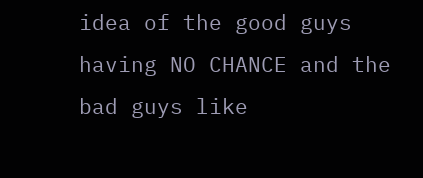idea of the good guys having NO CHANCE and the bad guys like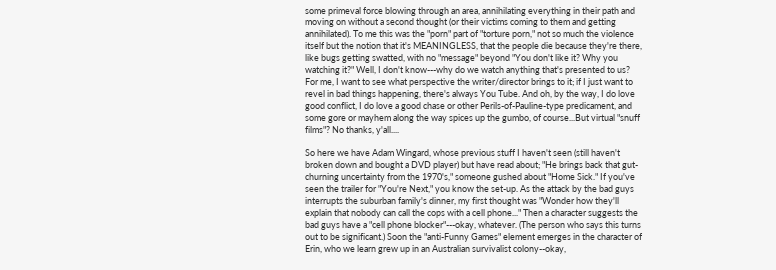some primeval force blowing through an area, annihilating everything in their path and moving on without a second thought (or their victims coming to them and getting annihilated). To me this was the "porn" part of "torture porn," not so much the violence itself but the notion that it's MEANINGLESS, that the people die because they're there, like bugs getting swatted, with no "message" beyond "You don't like it? Why you watching it?" Well, I don't know---why do we watch anything that's presented to us? For me, I want to see what perspective the writer/director brings to it; if I just want to revel in bad things happening, there's always You Tube. And oh, by the way, I do love good conflict, I do love a good chase or other Perils-of-Pauline-type predicament, and some gore or mayhem along the way spices up the gumbo, of course...But virtual "snuff films"? No thanks, y'all....

So here we have Adam Wingard, whose previous stuff I haven't seen (still haven't broken down and bought a DVD player) but have read about; "He brings back that gut-churning uncertainty from the 1970's," someone gushed about "Home Sick." If you've seen the trailer for "You're Next," you know the set-up. As the attack by the bad guys interrupts the suburban family's dinner, my first thought was "Wonder how they'll explain that nobody can call the cops with a cell phone..." Then a character suggests the bad guys have a "cell phone blocker"---okay, whatever. (The person who says this turns out to be significant.) Soon the "anti-Funny Games" element emerges in the character of Erin, who we learn grew up in an Australian survivalist colony--okay,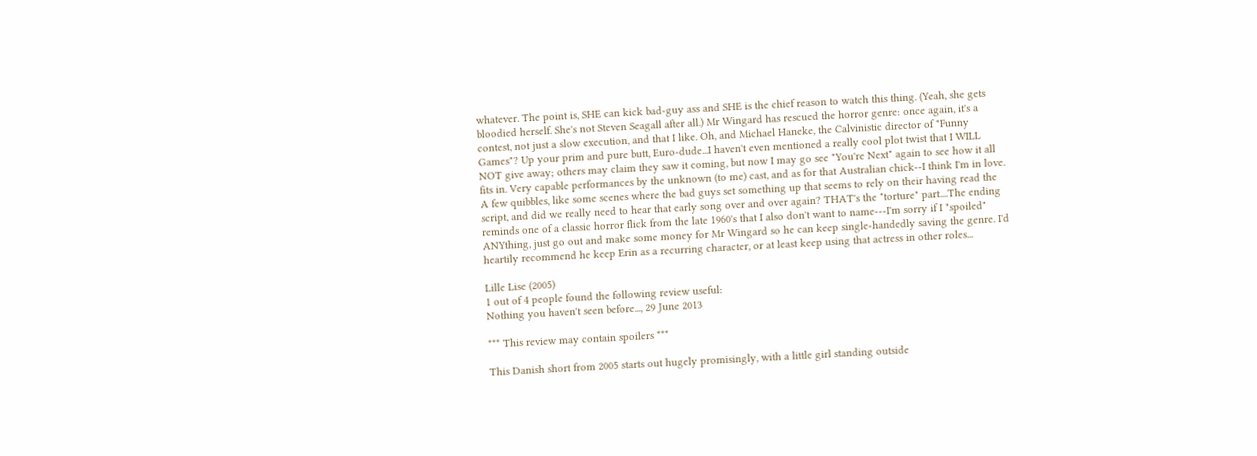whatever. The point is, SHE can kick bad-guy ass and SHE is the chief reason to watch this thing. (Yeah, she gets bloodied herself. She's not Steven Seagall after all.) Mr Wingard has rescued the horror genre: once again, it's a contest, not just a slow execution, and that I like. Oh, and Michael Haneke, the Calvinistic director of "Funny Games"? Up your prim and pure butt, Euro-dude...I haven't even mentioned a really cool plot twist that I WILL NOT give away; others may claim they saw it coming, but now I may go see "You're Next" again to see how it all fits in. Very capable performances by the unknown (to me) cast, and as for that Australian chick--I think I'm in love. A few quibbles, like some scenes where the bad guys set something up that seems to rely on their having read the script, and did we really need to hear that early song over and over again? THAT's the "torture" part....The ending reminds one of a classic horror flick from the late 1960's that I also don't want to name---I'm sorry if I "spoiled" ANYthing, just go out and make some money for Mr Wingard so he can keep single-handedly saving the genre. I'd heartily recommend he keep Erin as a recurring character, or at least keep using that actress in other roles...

Lille Lise (2005)
1 out of 4 people found the following review useful:
Nothing you haven't seen before..., 29 June 2013

*** This review may contain spoilers ***

This Danish short from 2005 starts out hugely promisingly, with a little girl standing outside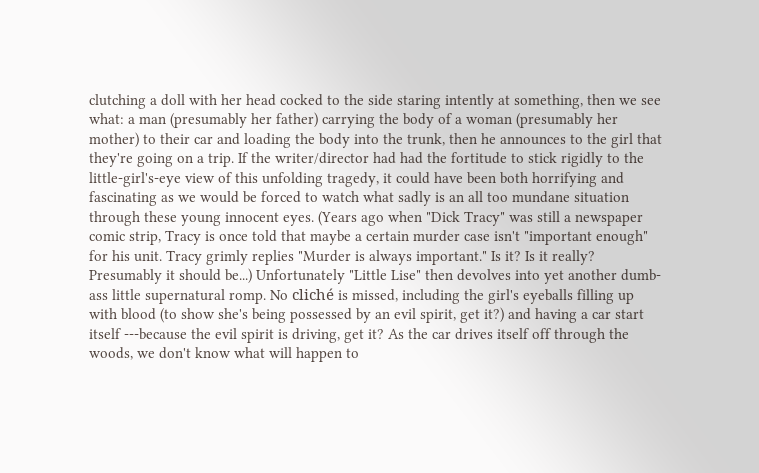clutching a doll with her head cocked to the side staring intently at something, then we see what: a man (presumably her father) carrying the body of a woman (presumably her mother) to their car and loading the body into the trunk, then he announces to the girl that they're going on a trip. If the writer/director had had the fortitude to stick rigidly to the little-girl's-eye view of this unfolding tragedy, it could have been both horrifying and fascinating as we would be forced to watch what sadly is an all too mundane situation through these young innocent eyes. (Years ago when "Dick Tracy" was still a newspaper comic strip, Tracy is once told that maybe a certain murder case isn't "important enough" for his unit. Tracy grimly replies "Murder is always important." Is it? Is it really? Presumably it should be...) Unfortunately "Little Lise" then devolves into yet another dumb-ass little supernatural romp. No cliché is missed, including the girl's eyeballs filling up with blood (to show she's being possessed by an evil spirit, get it?) and having a car start itself ---because the evil spirit is driving, get it? As the car drives itself off through the woods, we don't know what will happen to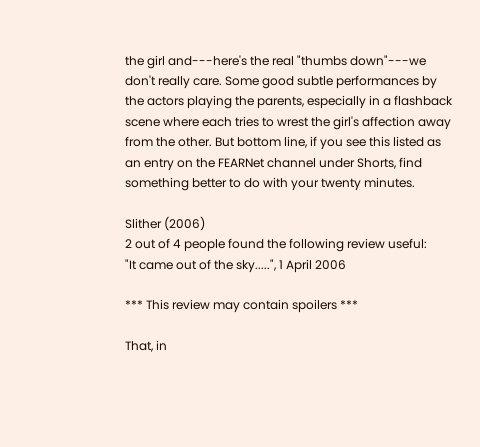the girl and---here's the real "thumbs down"---we don't really care. Some good subtle performances by the actors playing the parents, especially in a flashback scene where each tries to wrest the girl's affection away from the other. But bottom line, if you see this listed as an entry on the FEARNet channel under Shorts, find something better to do with your twenty minutes.

Slither (2006)
2 out of 4 people found the following review useful:
"It came out of the sky.....", 1 April 2006

*** This review may contain spoilers ***

That, in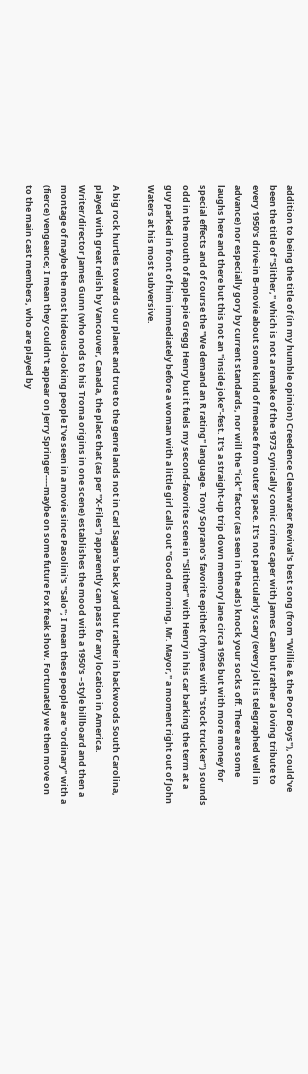addition to being the title of (in my humble opinion) Creedence Clearwater Revival's best song (from "Willie & the Poor Boys"), could've been the title of "Slither," which is not a remake of the 1973 cynically comic crime caper with James Caan but rather a loving tribute to every 1950's drive-in B-movie about some kind of menace from outer space. It's not particularly scary (every jolt is telegraphed well in advance) nor especially gory by current standards, nor will the "ick" factor (as seen in the ads) knock your socks off. There are some laughs here and there but this not an "inside joke"-fest. It's a straight-up trip down memory lane circa 1956 but with more money for special effects and of course the "We demand an R rating" language. Tony Soprano's favorite epithet (rhymes with "stock trucker") sounds odd in the mouth of apple-pie Gregg Henry but it fuels my second-favorite scene in "Slither" with Henry in his car barking the term at a guy parked in front of him immediately before a woman with a little girl calls out "Good morning, Mr. Mayor," a moment right out of John Waters at his most subversive.

A big rock hurtles towards our planet and true to the genre lands not in Carl Sagan's back yard but rather in backwoods South Carolina, played with great relish by Vancouver, Canada, the place that (as per "X-Files") apparently can pass for any location in America. Writer/director James Gunn (who nods to his Troma origins in one scene) establishes the mood with a 1950's –style billboard and then a montage of maybe the most hideous-looking people I've seen in a movie since Pasolini's "Salo"; I mean these people are "ordinary" with a (fierce) vengeance; I mean they couldn't appear on Jerry Springer----maybe on some future Fox freak show. Fortunately we then move on to the main cast members, who are played by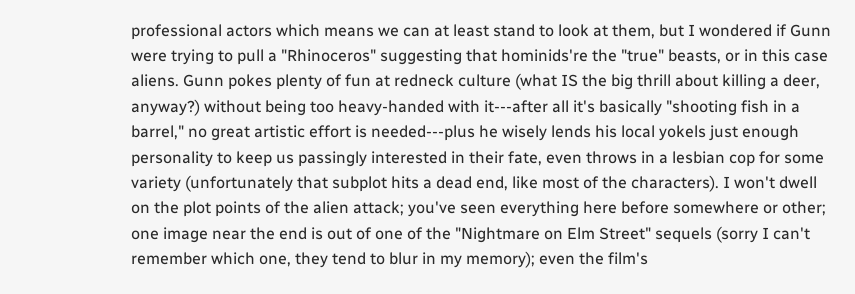professional actors which means we can at least stand to look at them, but I wondered if Gunn were trying to pull a "Rhinoceros" suggesting that hominids're the "true" beasts, or in this case aliens. Gunn pokes plenty of fun at redneck culture (what IS the big thrill about killing a deer, anyway?) without being too heavy-handed with it---after all it's basically "shooting fish in a barrel," no great artistic effort is needed---plus he wisely lends his local yokels just enough personality to keep us passingly interested in their fate, even throws in a lesbian cop for some variety (unfortunately that subplot hits a dead end, like most of the characters). I won't dwell on the plot points of the alien attack; you've seen everything here before somewhere or other; one image near the end is out of one of the "Nightmare on Elm Street" sequels (sorry I can't remember which one, they tend to blur in my memory); even the film's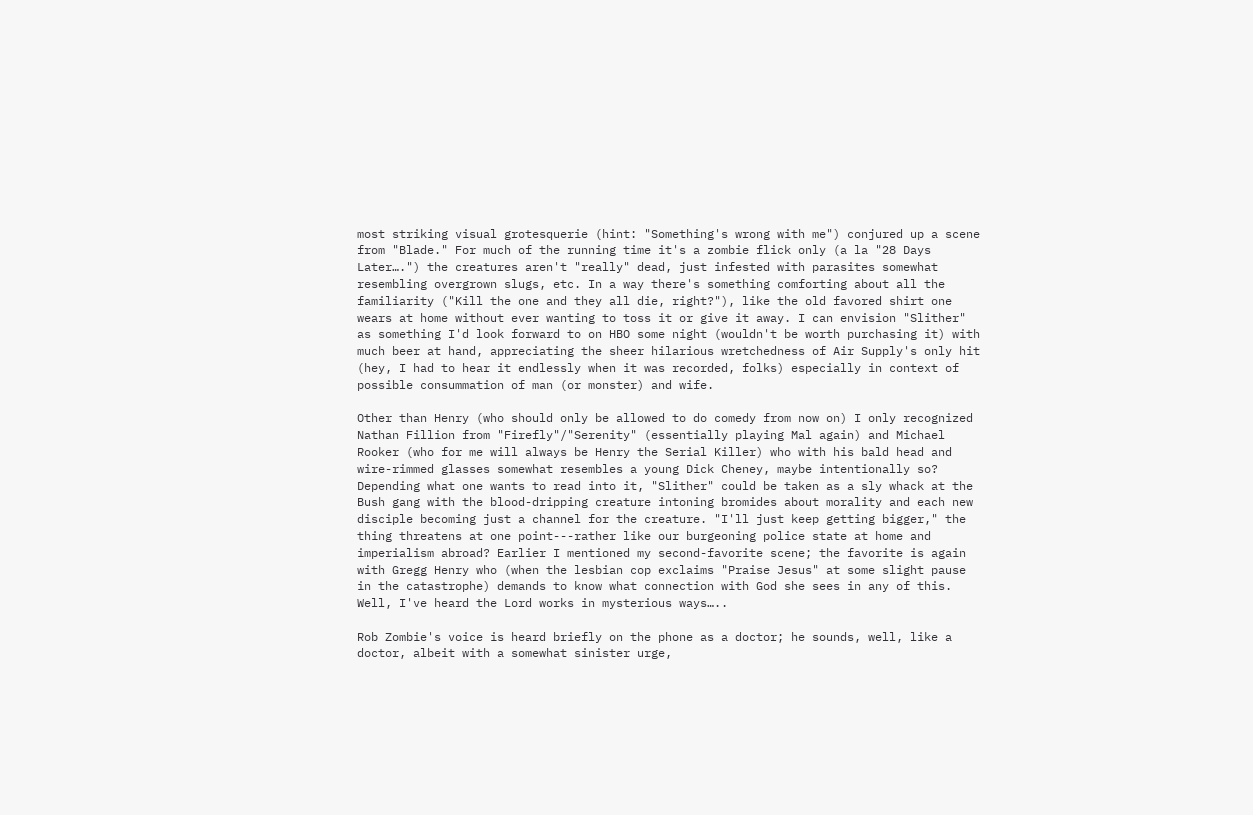most striking visual grotesquerie (hint: "Something's wrong with me") conjured up a scene from "Blade." For much of the running time it's a zombie flick only (a la "28 Days Later….") the creatures aren't "really" dead, just infested with parasites somewhat resembling overgrown slugs, etc. In a way there's something comforting about all the familiarity ("Kill the one and they all die, right?"), like the old favored shirt one wears at home without ever wanting to toss it or give it away. I can envision "Slither" as something I'd look forward to on HBO some night (wouldn't be worth purchasing it) with much beer at hand, appreciating the sheer hilarious wretchedness of Air Supply's only hit (hey, I had to hear it endlessly when it was recorded, folks) especially in context of possible consummation of man (or monster) and wife.

Other than Henry (who should only be allowed to do comedy from now on) I only recognized Nathan Fillion from "Firefly"/"Serenity" (essentially playing Mal again) and Michael Rooker (who for me will always be Henry the Serial Killer) who with his bald head and wire-rimmed glasses somewhat resembles a young Dick Cheney, maybe intentionally so? Depending what one wants to read into it, "Slither" could be taken as a sly whack at the Bush gang with the blood-dripping creature intoning bromides about morality and each new disciple becoming just a channel for the creature. "I'll just keep getting bigger," the thing threatens at one point---rather like our burgeoning police state at home and imperialism abroad? Earlier I mentioned my second-favorite scene; the favorite is again with Gregg Henry who (when the lesbian cop exclaims "Praise Jesus" at some slight pause in the catastrophe) demands to know what connection with God she sees in any of this. Well, I've heard the Lord works in mysterious ways…..

Rob Zombie's voice is heard briefly on the phone as a doctor; he sounds, well, like a doctor, albeit with a somewhat sinister urge,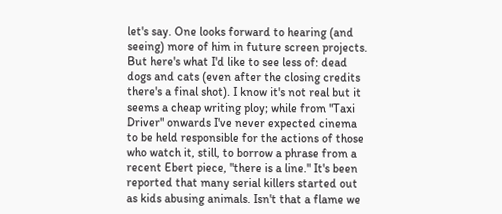let's say. One looks forward to hearing (and seeing) more of him in future screen projects. But here's what I'd like to see less of: dead dogs and cats (even after the closing credits there's a final shot). I know it's not real but it seems a cheap writing ploy; while from "Taxi Driver" onwards I've never expected cinema to be held responsible for the actions of those who watch it, still, to borrow a phrase from a recent Ebert piece, "there is a line." It's been reported that many serial killers started out as kids abusing animals. Isn't that a flame we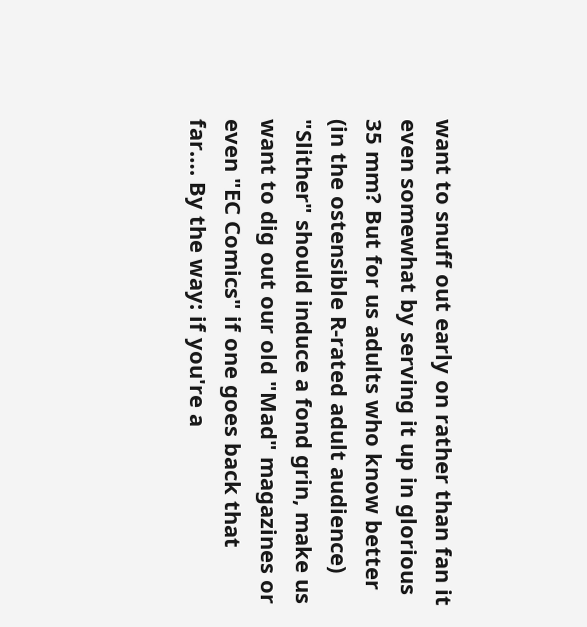want to snuff out early on rather than fan it even somewhat by serving it up in glorious 35 mm? But for us adults who know better (in the ostensible R-rated adult audience) "Slither" should induce a fond grin, make us want to dig out our old "Mad" magazines or even "EC Comics" if one goes back that far…. By the way: if you're a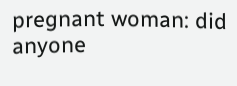pregnant woman: did anyone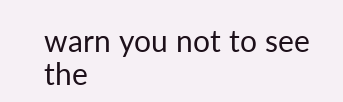warn you not to see the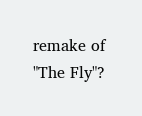remake of "The Fly"?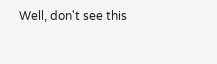Well, don't see this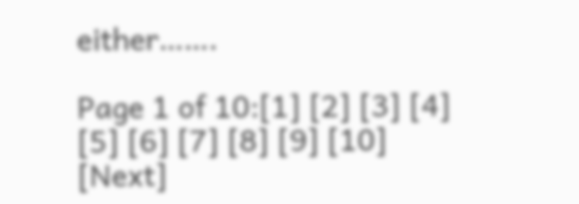either…….

Page 1 of 10:[1] [2] [3] [4] [5] [6] [7] [8] [9] [10] [Next]